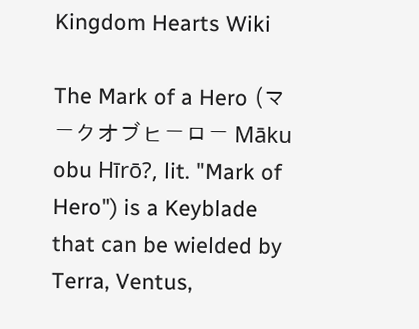Kingdom Hearts Wiki

The Mark of a Hero (マークオブヒーロー Māku obu Hīrō?, lit. "Mark of Hero") is a Keyblade that can be wielded by Terra, Ventus,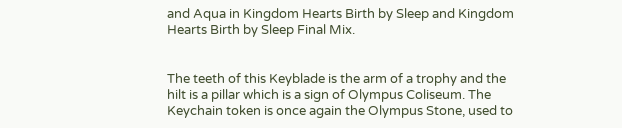and Aqua in Kingdom Hearts Birth by Sleep and Kingdom Hearts Birth by Sleep Final Mix.


The teeth of this Keyblade is the arm of a trophy and the hilt is a pillar which is a sign of Olympus Coliseum. The Keychain token is once again the Olympus Stone, used to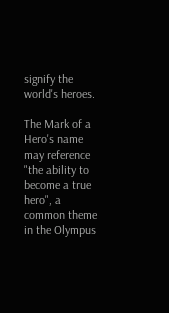signify the world's heroes.

The Mark of a Hero's name may reference "the ability to become a true hero", a common theme in the Olympus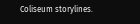Coliseum storylines.